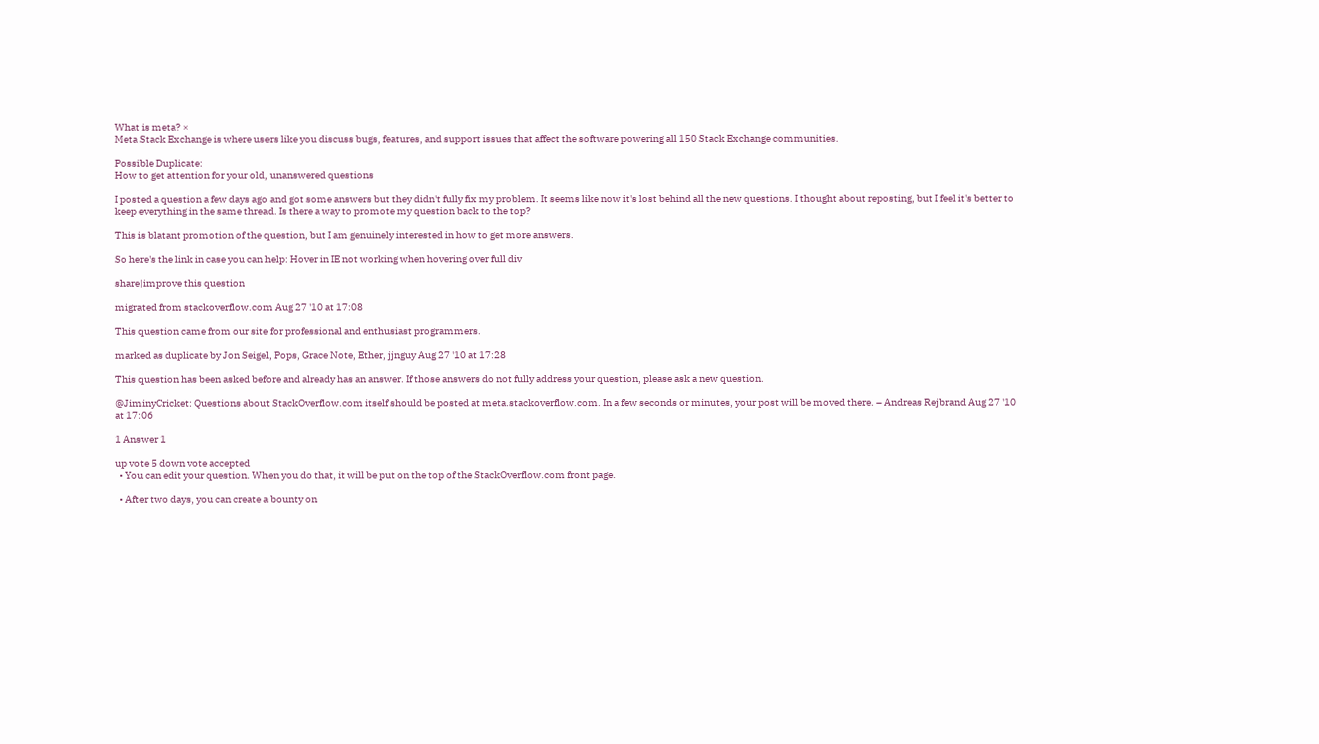What is meta? ×
Meta Stack Exchange is where users like you discuss bugs, features, and support issues that affect the software powering all 150 Stack Exchange communities.

Possible Duplicate:
How to get attention for your old, unanswered questions

I posted a question a few days ago and got some answers but they didn't fully fix my problem. It seems like now it's lost behind all the new questions. I thought about reposting, but I feel it's better to keep everything in the same thread. Is there a way to promote my question back to the top?

This is blatant promotion of the question, but I am genuinely interested in how to get more answers.

So here's the link in case you can help: Hover in IE not working when hovering over full div

share|improve this question

migrated from stackoverflow.com Aug 27 '10 at 17:08

This question came from our site for professional and enthusiast programmers.

marked as duplicate by Jon Seigel, Pops, Grace Note, Ether, jjnguy Aug 27 '10 at 17:28

This question has been asked before and already has an answer. If those answers do not fully address your question, please ask a new question.

@JiminyCricket: Questions about StackOverflow.com itself should be posted at meta.stackoverflow.com. In a few seconds or minutes, your post will be moved there. – Andreas Rejbrand Aug 27 '10 at 17:06

1 Answer 1

up vote 5 down vote accepted
  • You can edit your question. When you do that, it will be put on the top of the StackOverflow.com front page.

  • After two days, you can create a bounty on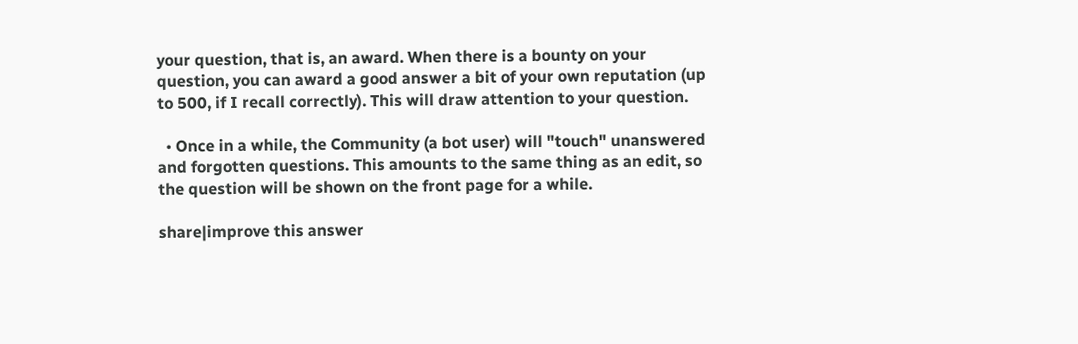your question, that is, an award. When there is a bounty on your question, you can award a good answer a bit of your own reputation (up to 500, if I recall correctly). This will draw attention to your question.

  • Once in a while, the Community (a bot user) will "touch" unanswered and forgotten questions. This amounts to the same thing as an edit, so the question will be shown on the front page for a while.

share|improve this answer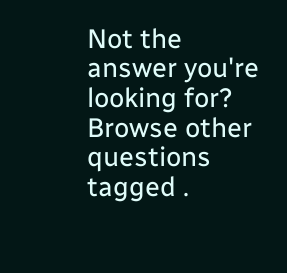Not the answer you're looking for? Browse other questions tagged .